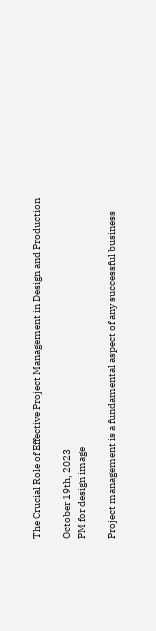The Crucial Role of Effective Project Management in Design and Production

October 19th, 2023
PM for design image

Project management is a fundamental aspect of any successful business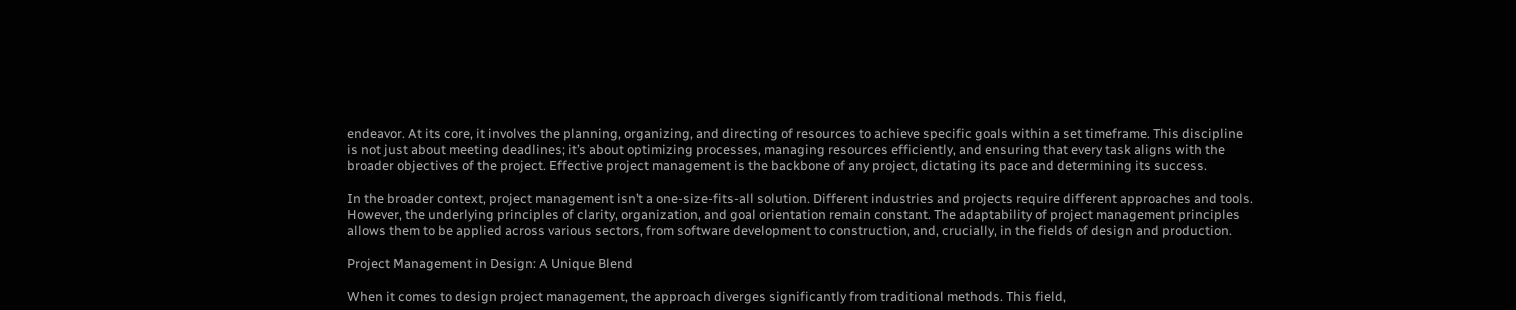endeavor. At its core, it involves the planning, organizing, and directing of resources to achieve specific goals within a set timeframe. This discipline is not just about meeting deadlines; it’s about optimizing processes, managing resources efficiently, and ensuring that every task aligns with the broader objectives of the project. Effective project management is the backbone of any project, dictating its pace and determining its success.

In the broader context, project management isn’t a one-size-fits-all solution. Different industries and projects require different approaches and tools. However, the underlying principles of clarity, organization, and goal orientation remain constant. The adaptability of project management principles allows them to be applied across various sectors, from software development to construction, and, crucially, in the fields of design and production.

Project Management in Design: A Unique Blend

When it comes to design project management, the approach diverges significantly from traditional methods. This field,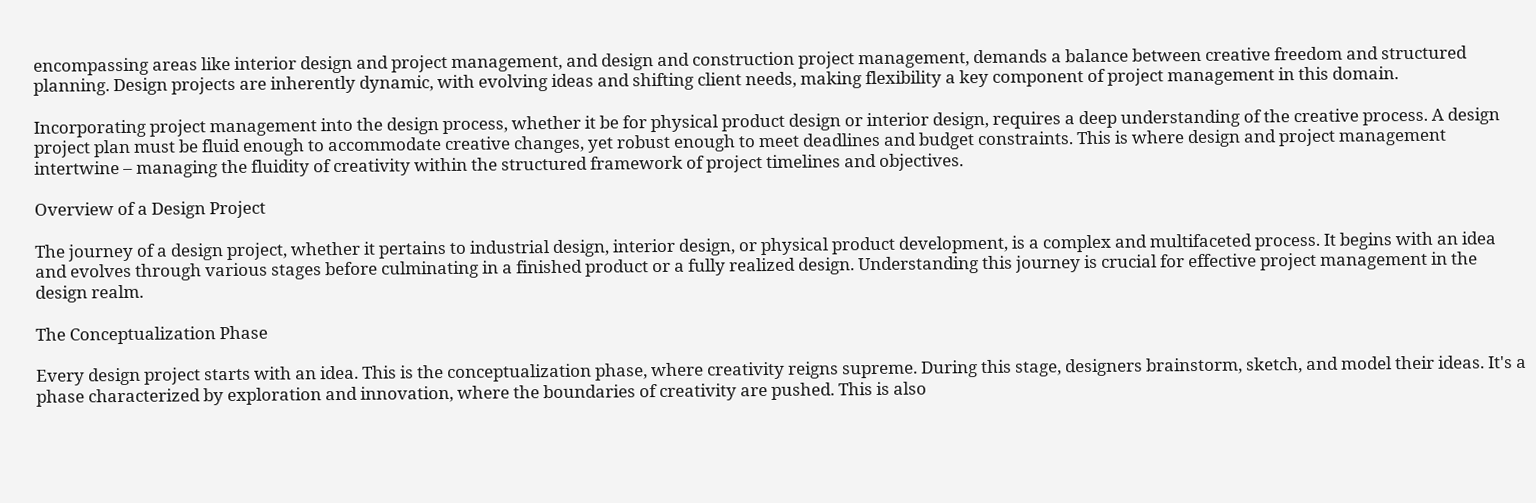encompassing areas like interior design and project management, and design and construction project management, demands a balance between creative freedom and structured planning. Design projects are inherently dynamic, with evolving ideas and shifting client needs, making flexibility a key component of project management in this domain.

Incorporating project management into the design process, whether it be for physical product design or interior design, requires a deep understanding of the creative process. A design project plan must be fluid enough to accommodate creative changes, yet robust enough to meet deadlines and budget constraints. This is where design and project management intertwine – managing the fluidity of creativity within the structured framework of project timelines and objectives.

Overview of a Design Project

The journey of a design project, whether it pertains to industrial design, interior design, or physical product development, is a complex and multifaceted process. It begins with an idea and evolves through various stages before culminating in a finished product or a fully realized design. Understanding this journey is crucial for effective project management in the design realm.

The Conceptualization Phase

Every design project starts with an idea. This is the conceptualization phase, where creativity reigns supreme. During this stage, designers brainstorm, sketch, and model their ideas. It's a phase characterized by exploration and innovation, where the boundaries of creativity are pushed. This is also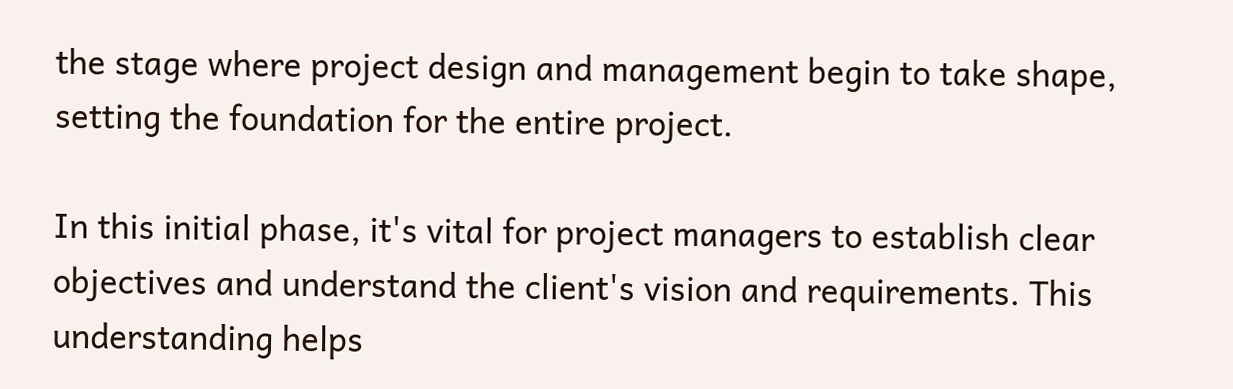the stage where project design and management begin to take shape, setting the foundation for the entire project.

In this initial phase, it's vital for project managers to establish clear objectives and understand the client's vision and requirements. This understanding helps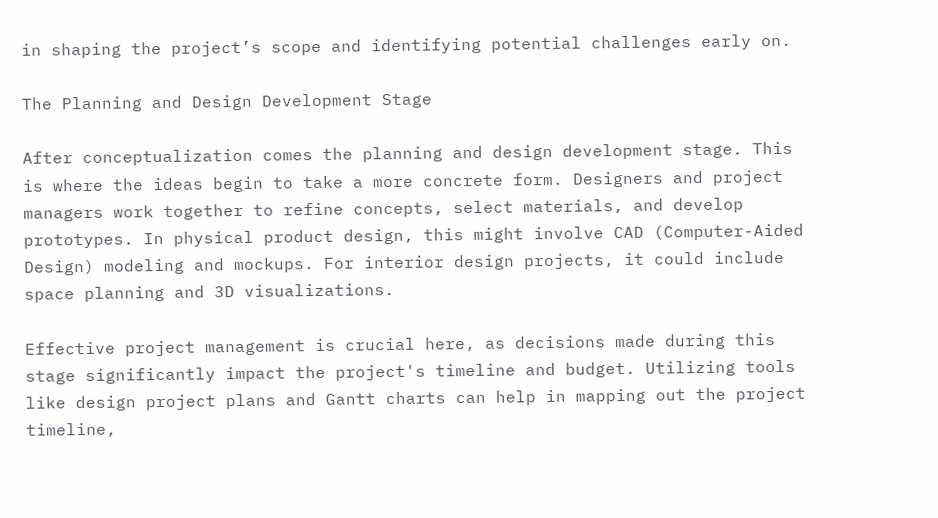in shaping the project’s scope and identifying potential challenges early on.

The Planning and Design Development Stage

After conceptualization comes the planning and design development stage. This is where the ideas begin to take a more concrete form. Designers and project managers work together to refine concepts, select materials, and develop prototypes. In physical product design, this might involve CAD (Computer-Aided Design) modeling and mockups. For interior design projects, it could include space planning and 3D visualizations.

Effective project management is crucial here, as decisions made during this stage significantly impact the project's timeline and budget. Utilizing tools like design project plans and Gantt charts can help in mapping out the project timeline,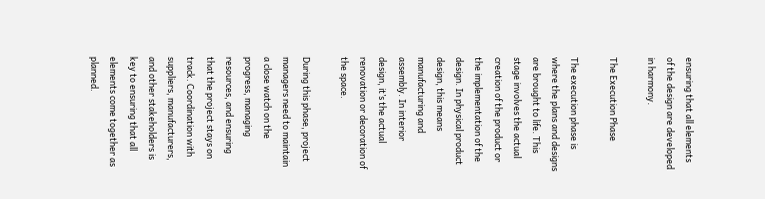ensuring that all elements of the design are developed in harmony.

The Execution Phase

The execution phase is where the plans and designs are brought to life. This stage involves the actual creation of the product or the implementation of the design. In physical product design, this means manufacturing and assembly. In interior design, it’s the actual renovation or decoration of the space.

During this phase, project managers need to maintain a close watch on the progress, managing resources, and ensuring that the project stays on track. Coordination with suppliers, manufacturers, and other stakeholders is key to ensuring that all elements come together as planned.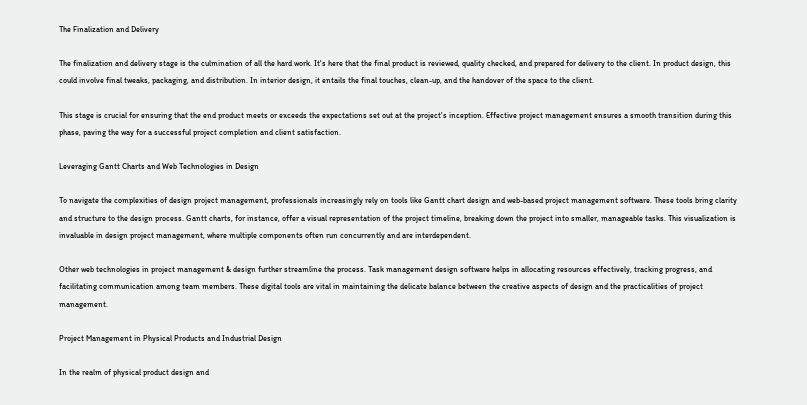The Finalization and Delivery

The finalization and delivery stage is the culmination of all the hard work. It's here that the final product is reviewed, quality checked, and prepared for delivery to the client. In product design, this could involve final tweaks, packaging, and distribution. In interior design, it entails the final touches, clean-up, and the handover of the space to the client.

This stage is crucial for ensuring that the end product meets or exceeds the expectations set out at the project's inception. Effective project management ensures a smooth transition during this phase, paving the way for a successful project completion and client satisfaction.

Leveraging Gantt Charts and Web Technologies in Design

To navigate the complexities of design project management, professionals increasingly rely on tools like Gantt chart design and web-based project management software. These tools bring clarity and structure to the design process. Gantt charts, for instance, offer a visual representation of the project timeline, breaking down the project into smaller, manageable tasks. This visualization is invaluable in design project management, where multiple components often run concurrently and are interdependent.

Other web technologies in project management & design further streamline the process. Task management design software helps in allocating resources effectively, tracking progress, and facilitating communication among team members. These digital tools are vital in maintaining the delicate balance between the creative aspects of design and the practicalities of project management.

Project Management in Physical Products and Industrial Design

In the realm of physical product design and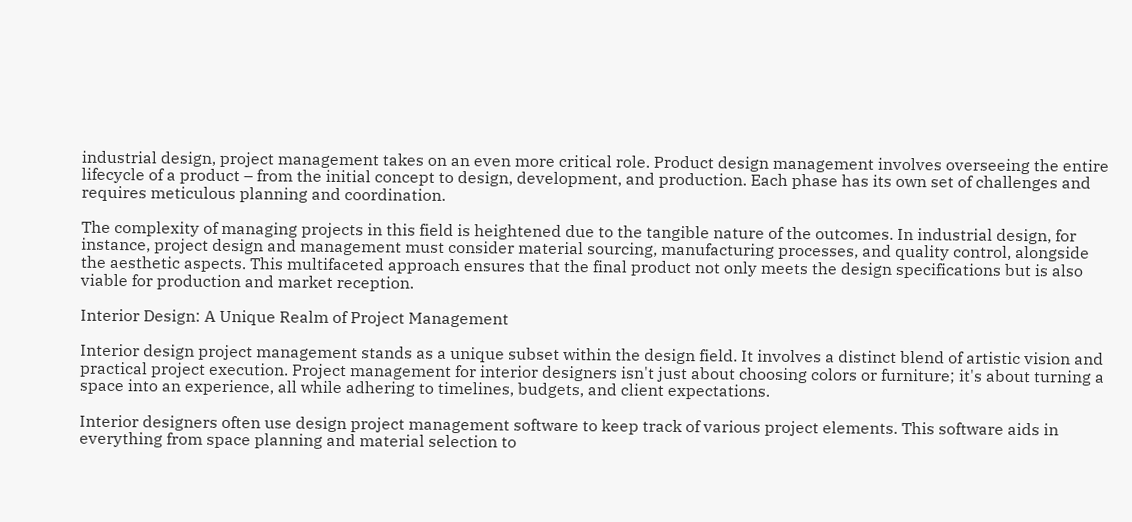industrial design, project management takes on an even more critical role. Product design management involves overseeing the entire lifecycle of a product – from the initial concept to design, development, and production. Each phase has its own set of challenges and requires meticulous planning and coordination.

The complexity of managing projects in this field is heightened due to the tangible nature of the outcomes. In industrial design, for instance, project design and management must consider material sourcing, manufacturing processes, and quality control, alongside the aesthetic aspects. This multifaceted approach ensures that the final product not only meets the design specifications but is also viable for production and market reception.

Interior Design: A Unique Realm of Project Management

Interior design project management stands as a unique subset within the design field. It involves a distinct blend of artistic vision and practical project execution. Project management for interior designers isn't just about choosing colors or furniture; it's about turning a space into an experience, all while adhering to timelines, budgets, and client expectations.

Interior designers often use design project management software to keep track of various project elements. This software aids in everything from space planning and material selection to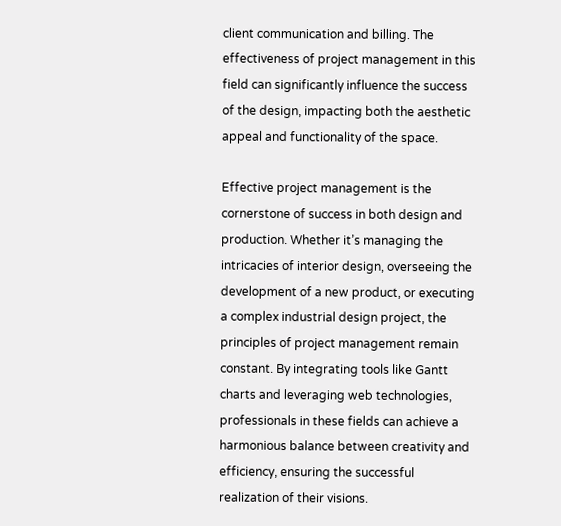client communication and billing. The effectiveness of project management in this field can significantly influence the success of the design, impacting both the aesthetic appeal and functionality of the space.

Effective project management is the cornerstone of success in both design and production. Whether it’s managing the intricacies of interior design, overseeing the development of a new product, or executing a complex industrial design project, the principles of project management remain constant. By integrating tools like Gantt charts and leveraging web technologies, professionals in these fields can achieve a harmonious balance between creativity and efficiency, ensuring the successful realization of their visions.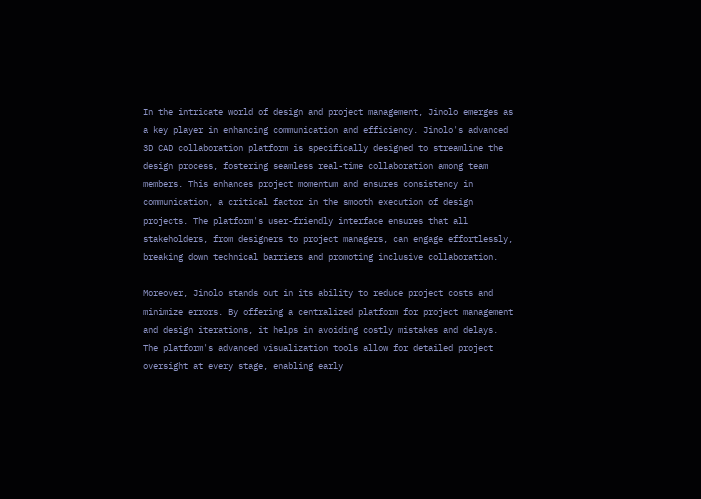In the intricate world of design and project management, Jinolo emerges as a key player in enhancing communication and efficiency. Jinolo's advanced 3D CAD collaboration platform is specifically designed to streamline the design process, fostering seamless real-time collaboration among team members. This enhances project momentum and ensures consistency in communication, a critical factor in the smooth execution of design projects. The platform's user-friendly interface ensures that all stakeholders, from designers to project managers, can engage effortlessly, breaking down technical barriers and promoting inclusive collaboration.

Moreover, Jinolo stands out in its ability to reduce project costs and minimize errors. By offering a centralized platform for project management and design iterations, it helps in avoiding costly mistakes and delays. The platform's advanced visualization tools allow for detailed project oversight at every stage, enabling early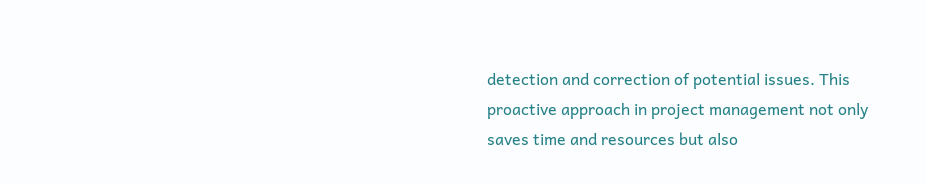detection and correction of potential issues. This proactive approach in project management not only saves time and resources but also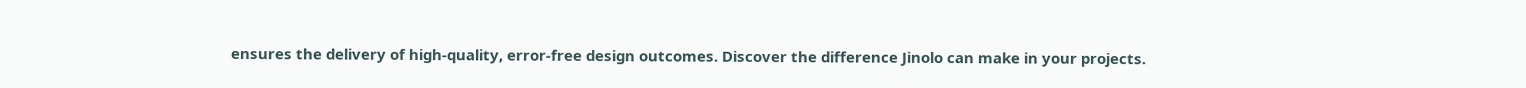ensures the delivery of high-quality, error-free design outcomes. Discover the difference Jinolo can make in your projects.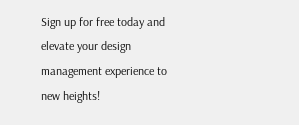Sign up for free today and elevate your design management experience to new heights!